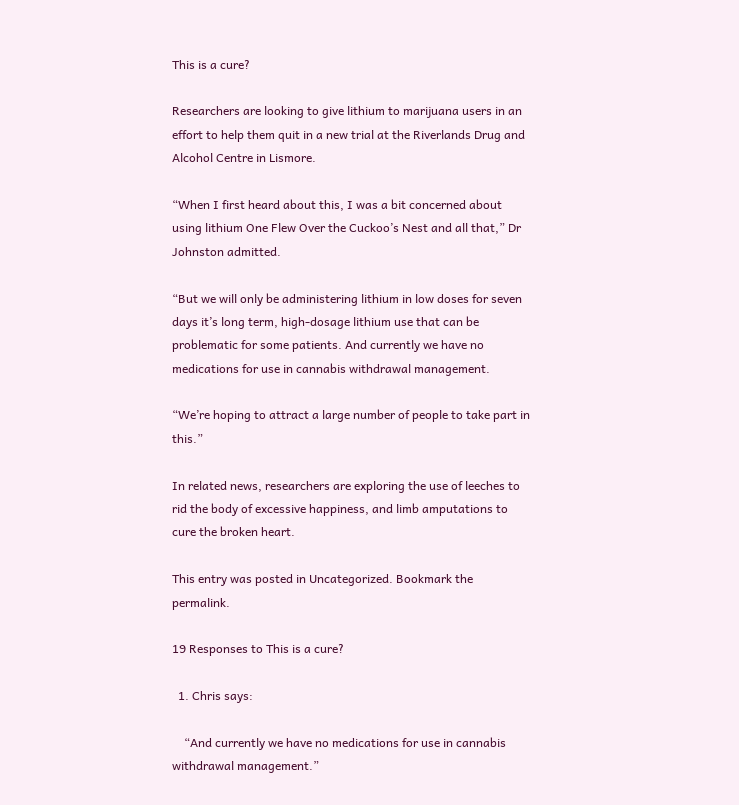This is a cure?

Researchers are looking to give lithium to marijuana users in an effort to help them quit in a new trial at the Riverlands Drug and Alcohol Centre in Lismore.

“When I first heard about this, I was a bit concerned about using lithium One Flew Over the Cuckoo’s Nest and all that,” Dr Johnston admitted.

“But we will only be administering lithium in low doses for seven days it’s long term, high-dosage lithium use that can be problematic for some patients. And currently we have no medications for use in cannabis withdrawal management.

“We’re hoping to attract a large number of people to take part in this.”

In related news, researchers are exploring the use of leeches to rid the body of excessive happiness, and limb amputations to cure the broken heart.

This entry was posted in Uncategorized. Bookmark the permalink.

19 Responses to This is a cure?

  1. Chris says:

    “And currently we have no medications for use in cannabis withdrawal management.”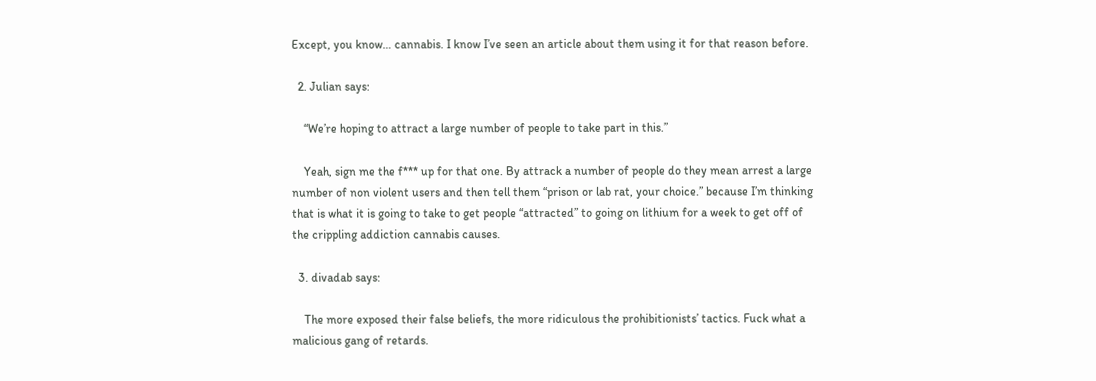Except, you know… cannabis. I know I’ve seen an article about them using it for that reason before.

  2. Julian says:

    “We’re hoping to attract a large number of people to take part in this.”

    Yeah, sign me the f*** up for that one. By attrack a number of people do they mean arrest a large number of non violent users and then tell them “prison or lab rat, your choice.” because I’m thinking that is what it is going to take to get people “attracted” to going on lithium for a week to get off of the crippling addiction cannabis causes.

  3. divadab says:

    The more exposed their false beliefs, the more ridiculous the prohibitionists’ tactics. Fuck what a malicious gang of retards.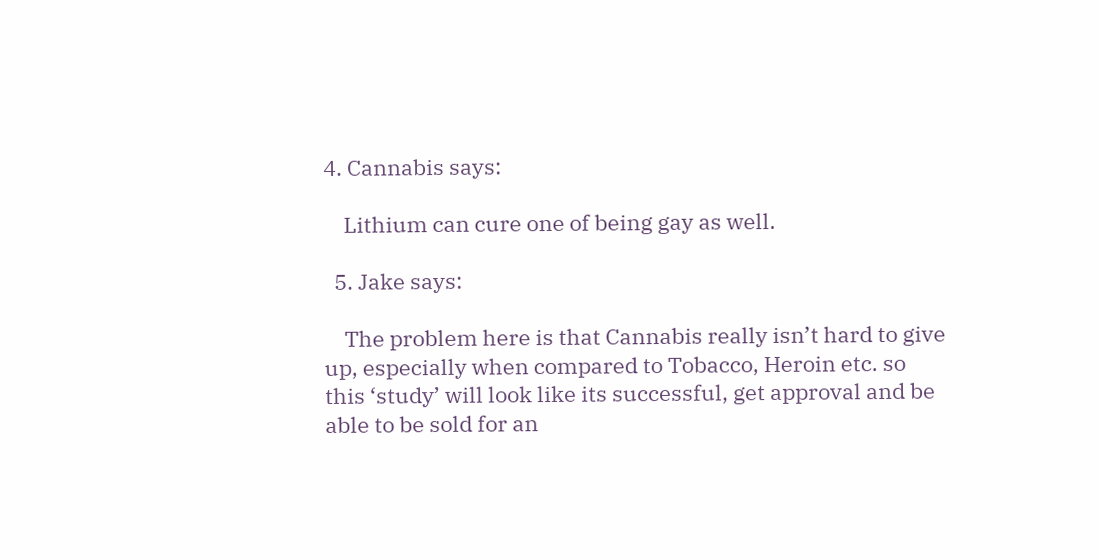4. Cannabis says:

    Lithium can cure one of being gay as well.

  5. Jake says:

    The problem here is that Cannabis really isn’t hard to give up, especially when compared to Tobacco, Heroin etc. so this ‘study’ will look like its successful, get approval and be able to be sold for an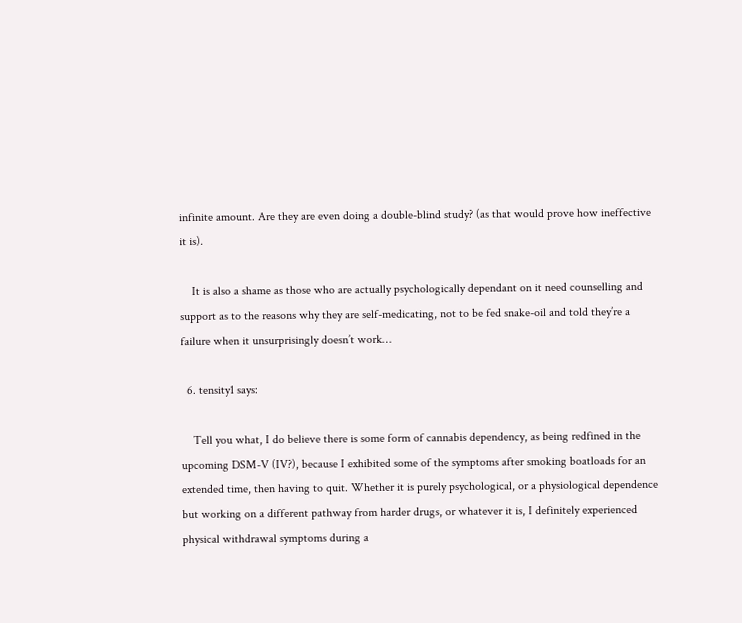infinite amount. Are they are even doing a double-blind study? (as that would prove how ineffective it is).

    It is also a shame as those who are actually psychologically dependant on it need counselling and support as to the reasons why they are self-medicating, not to be fed snake-oil and told they’re a failure when it unsurprisingly doesn’t work…

  6. tensity1 says:

    Tell you what, I do believe there is some form of cannabis dependency, as being redfined in the upcoming DSM-V (IV?), because I exhibited some of the symptoms after smoking boatloads for an extended time, then having to quit. Whether it is purely psychological, or a physiological dependence but working on a different pathway from harder drugs, or whatever it is, I definitely experienced physical withdrawal symptoms during a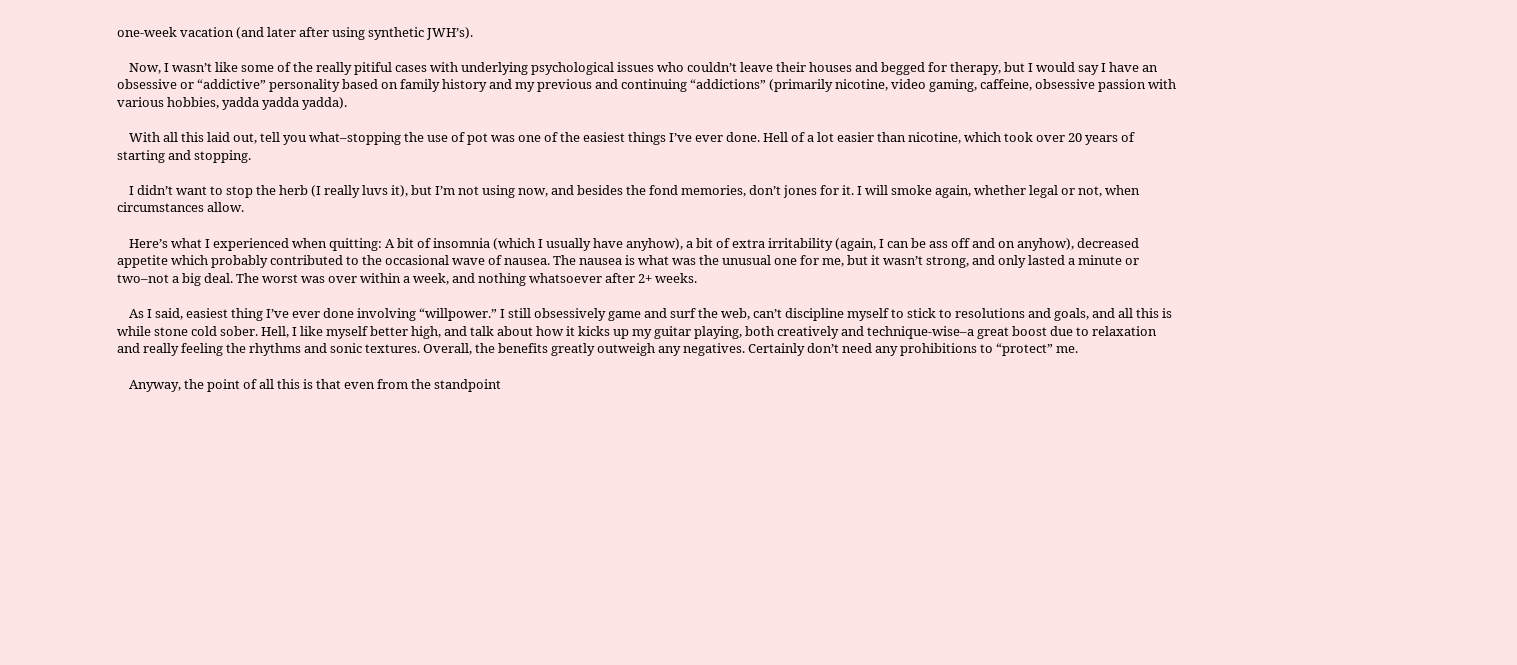one-week vacation (and later after using synthetic JWH’s).

    Now, I wasn’t like some of the really pitiful cases with underlying psychological issues who couldn’t leave their houses and begged for therapy, but I would say I have an obsessive or “addictive” personality based on family history and my previous and continuing “addictions” (primarily nicotine, video gaming, caffeine, obsessive passion with various hobbies, yadda yadda yadda).

    With all this laid out, tell you what–stopping the use of pot was one of the easiest things I’ve ever done. Hell of a lot easier than nicotine, which took over 20 years of starting and stopping.

    I didn’t want to stop the herb (I really luvs it), but I’m not using now, and besides the fond memories, don’t jones for it. I will smoke again, whether legal or not, when circumstances allow.

    Here’s what I experienced when quitting: A bit of insomnia (which I usually have anyhow), a bit of extra irritability (again, I can be ass off and on anyhow), decreased appetite which probably contributed to the occasional wave of nausea. The nausea is what was the unusual one for me, but it wasn’t strong, and only lasted a minute or two–not a big deal. The worst was over within a week, and nothing whatsoever after 2+ weeks.

    As I said, easiest thing I’ve ever done involving “willpower.” I still obsessively game and surf the web, can’t discipline myself to stick to resolutions and goals, and all this is while stone cold sober. Hell, I like myself better high, and talk about how it kicks up my guitar playing, both creatively and technique-wise–a great boost due to relaxation and really feeling the rhythms and sonic textures. Overall, the benefits greatly outweigh any negatives. Certainly don’t need any prohibitions to “protect” me.

    Anyway, the point of all this is that even from the standpoint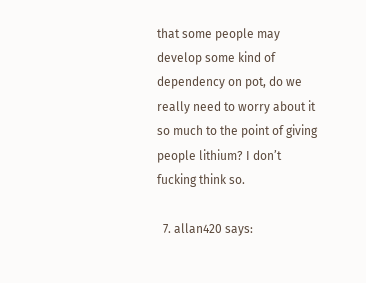that some people may develop some kind of dependency on pot, do we really need to worry about it so much to the point of giving people lithium? I don’t fucking think so.

  7. allan420 says: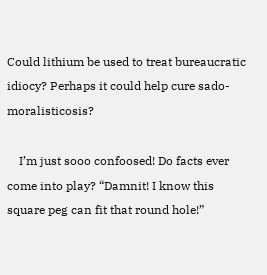Could lithium be used to treat bureaucratic idiocy? Perhaps it could help cure sado-moralisticosis?

    I’m just sooo confoosed! Do facts ever come into play? “Damnit! I know this square peg can fit that round hole!”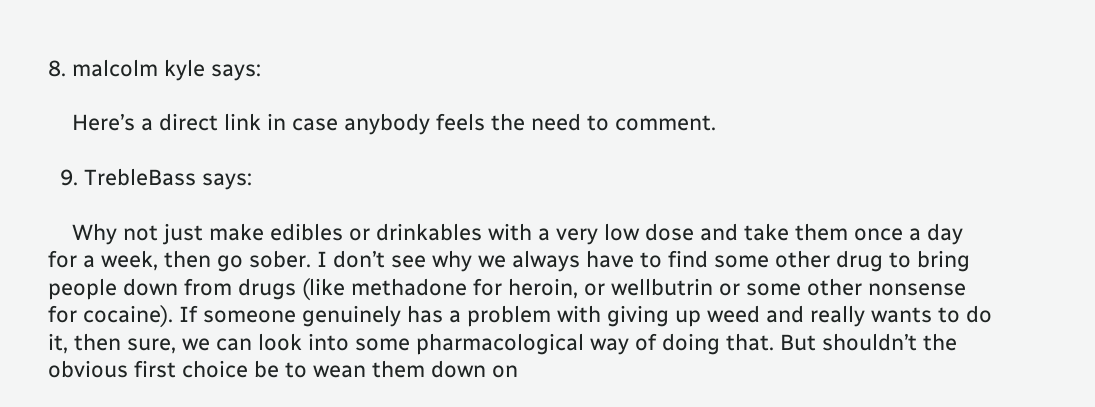8. malcolm kyle says:

    Here’s a direct link in case anybody feels the need to comment.

  9. TrebleBass says:

    Why not just make edibles or drinkables with a very low dose and take them once a day for a week, then go sober. I don’t see why we always have to find some other drug to bring people down from drugs (like methadone for heroin, or wellbutrin or some other nonsense for cocaine). If someone genuinely has a problem with giving up weed and really wants to do it, then sure, we can look into some pharmacological way of doing that. But shouldn’t the obvious first choice be to wean them down on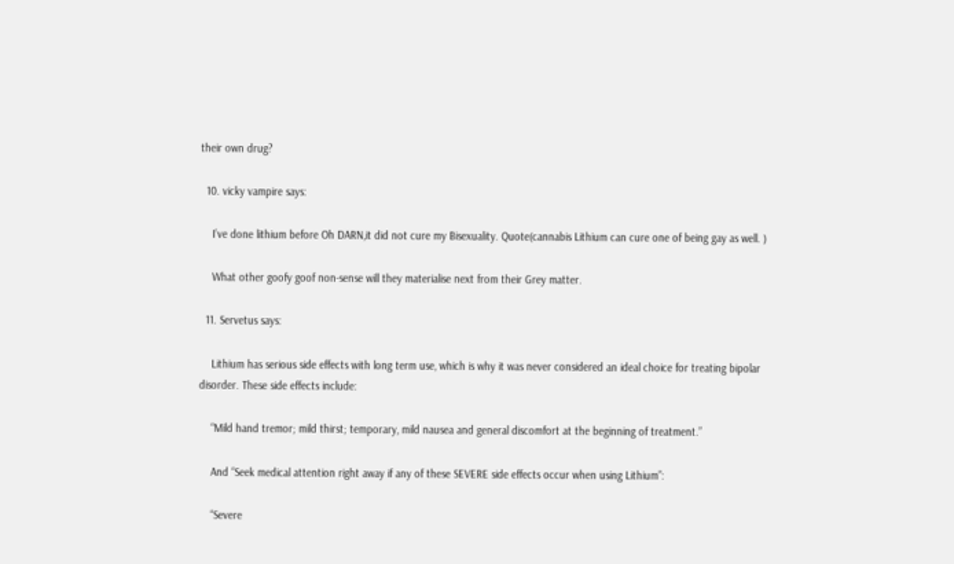their own drug?

  10. vicky vampire says:

    I’ve done lithium before Oh DARN,it did not cure my Bisexuality. Quote(cannabis Lithium can cure one of being gay as well. )

    What other goofy goof non-sense will they materialise next from their Grey matter.

  11. Servetus says:

    Lithium has serious side effects with long term use, which is why it was never considered an ideal choice for treating bipolar disorder. These side effects include:

    “Mild hand tremor; mild thirst; temporary, mild nausea and general discomfort at the beginning of treatment.”

    And “Seek medical attention right away if any of these SEVERE side effects occur when using Lithium”:

    “Severe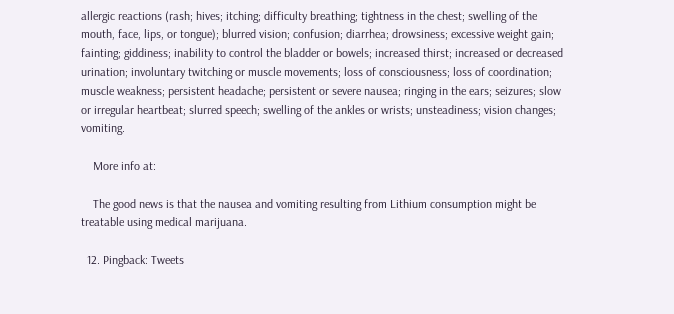allergic reactions (rash; hives; itching; difficulty breathing; tightness in the chest; swelling of the mouth, face, lips, or tongue); blurred vision; confusion; diarrhea; drowsiness; excessive weight gain; fainting; giddiness; inability to control the bladder or bowels; increased thirst; increased or decreased urination; involuntary twitching or muscle movements; loss of consciousness; loss of coordination; muscle weakness; persistent headache; persistent or severe nausea; ringing in the ears; seizures; slow or irregular heartbeat; slurred speech; swelling of the ankles or wrists; unsteadiness; vision changes; vomiting.

    More info at:

    The good news is that the nausea and vomiting resulting from Lithium consumption might be treatable using medical marijuana.

  12. Pingback: Tweets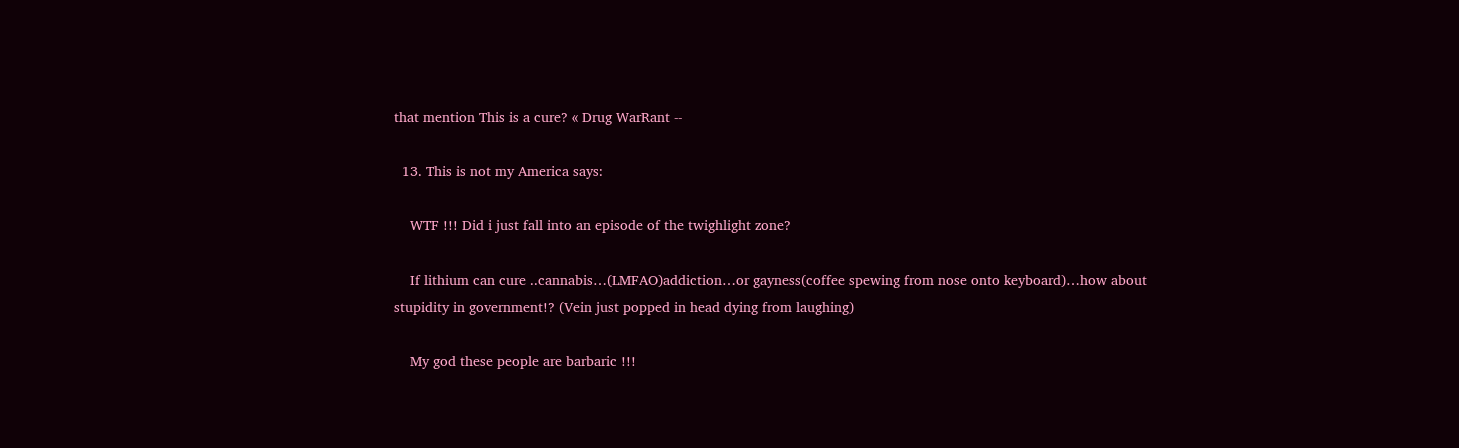that mention This is a cure? « Drug WarRant --

  13. This is not my America says:

    WTF !!! Did i just fall into an episode of the twighlight zone?

    If lithium can cure ..cannabis…(LMFAO)addiction…or gayness(coffee spewing from nose onto keyboard)…how about stupidity in government!? (Vein just popped in head dying from laughing)

    My god these people are barbaric !!!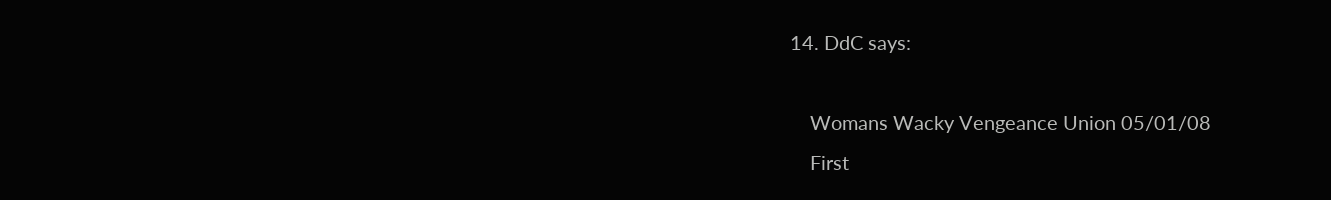14. DdC says:

    Womans Wacky Vengeance Union 05/01/08
    First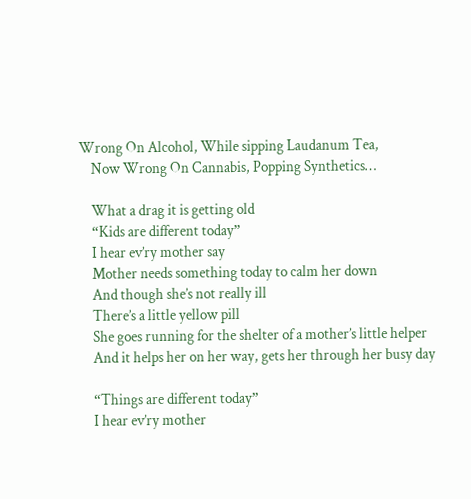Wrong On Alcohol, While sipping Laudanum Tea,
    Now Wrong On Cannabis, Popping Synthetics…

    What a drag it is getting old
    “Kids are different today”
    I hear ev’ry mother say
    Mother needs something today to calm her down
    And though she’s not really ill
    There’s a little yellow pill
    She goes running for the shelter of a mother’s little helper
    And it helps her on her way, gets her through her busy day

    “Things are different today”
    I hear ev’ry mother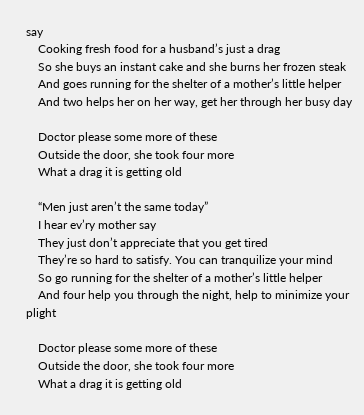say
    Cooking fresh food for a husband’s just a drag
    So she buys an instant cake and she burns her frozen steak
    And goes running for the shelter of a mother’s little helper
    And two helps her on her way, get her through her busy day

    Doctor please some more of these
    Outside the door, she took four more
    What a drag it is getting old

    “Men just aren’t the same today”
    I hear ev’ry mother say
    They just don’t appreciate that you get tired
    They’re so hard to satisfy. You can tranquilize your mind
    So go running for the shelter of a mother’s little helper
    And four help you through the night, help to minimize your plight

    Doctor please some more of these
    Outside the door, she took four more
    What a drag it is getting old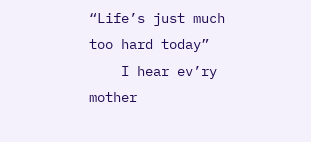“Life’s just much too hard today”
    I hear ev’ry mother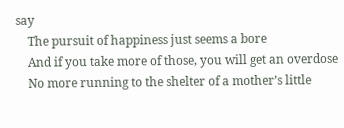say
    The pursuit of happiness just seems a bore
    And if you take more of those, you will get an overdose
    No more running to the shelter of a mother’s little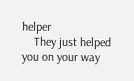helper
    They just helped you on your way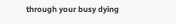through your busy dying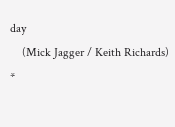day
    (Mick Jagger / Keith Richards) *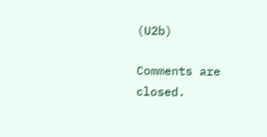(U2b)

Comments are closed.